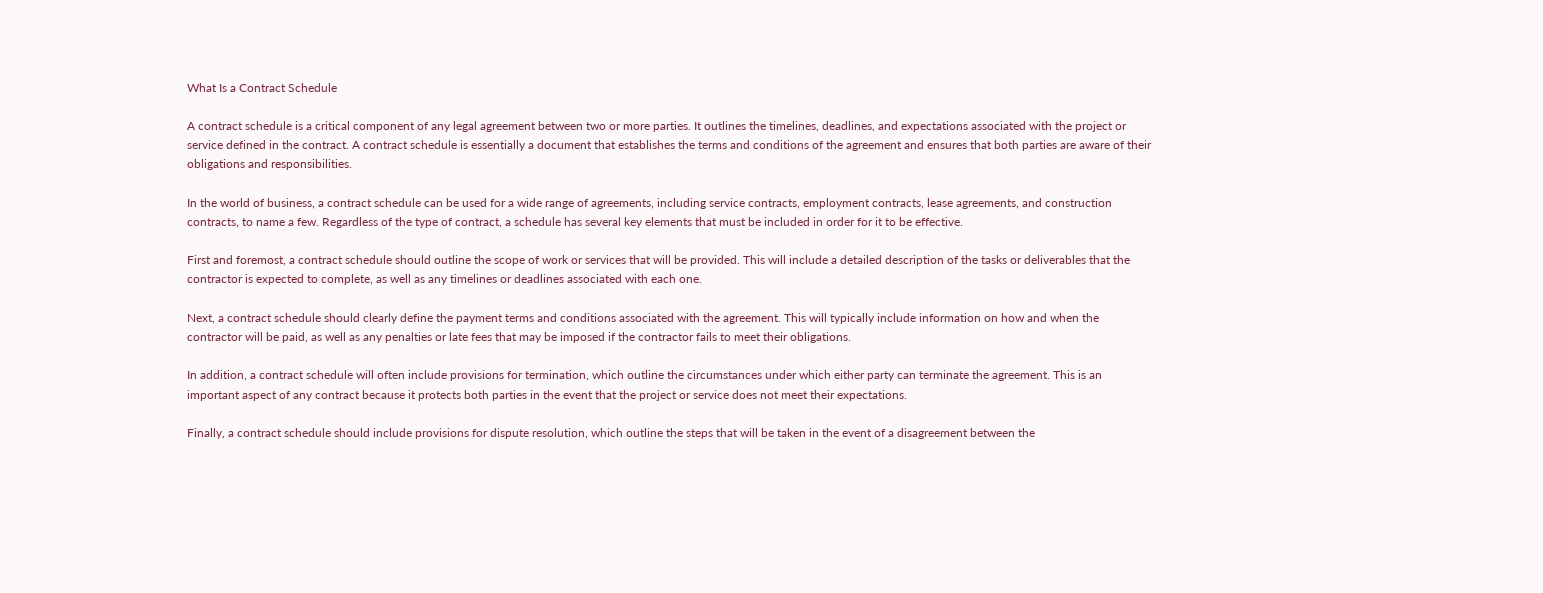What Is a Contract Schedule

A contract schedule is a critical component of any legal agreement between two or more parties. It outlines the timelines, deadlines, and expectations associated with the project or service defined in the contract. A contract schedule is essentially a document that establishes the terms and conditions of the agreement and ensures that both parties are aware of their obligations and responsibilities.

In the world of business, a contract schedule can be used for a wide range of agreements, including service contracts, employment contracts, lease agreements, and construction contracts, to name a few. Regardless of the type of contract, a schedule has several key elements that must be included in order for it to be effective.

First and foremost, a contract schedule should outline the scope of work or services that will be provided. This will include a detailed description of the tasks or deliverables that the contractor is expected to complete, as well as any timelines or deadlines associated with each one.

Next, a contract schedule should clearly define the payment terms and conditions associated with the agreement. This will typically include information on how and when the contractor will be paid, as well as any penalties or late fees that may be imposed if the contractor fails to meet their obligations.

In addition, a contract schedule will often include provisions for termination, which outline the circumstances under which either party can terminate the agreement. This is an important aspect of any contract because it protects both parties in the event that the project or service does not meet their expectations.

Finally, a contract schedule should include provisions for dispute resolution, which outline the steps that will be taken in the event of a disagreement between the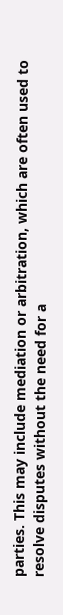parties. This may include mediation or arbitration, which are often used to resolve disputes without the need for a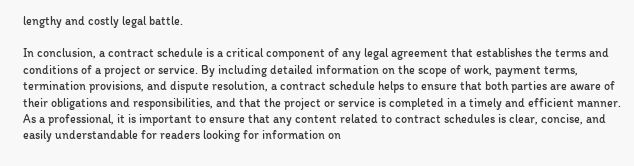lengthy and costly legal battle.

In conclusion, a contract schedule is a critical component of any legal agreement that establishes the terms and conditions of a project or service. By including detailed information on the scope of work, payment terms, termination provisions, and dispute resolution, a contract schedule helps to ensure that both parties are aware of their obligations and responsibilities, and that the project or service is completed in a timely and efficient manner. As a professional, it is important to ensure that any content related to contract schedules is clear, concise, and easily understandable for readers looking for information on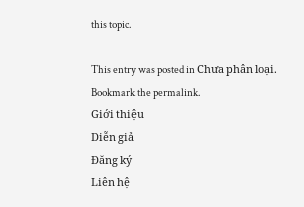this topic.

This entry was posted in Chưa phân loại. Bookmark the permalink.
Giới thiệu
Diễn giả
Đăng ký
Liên hệ